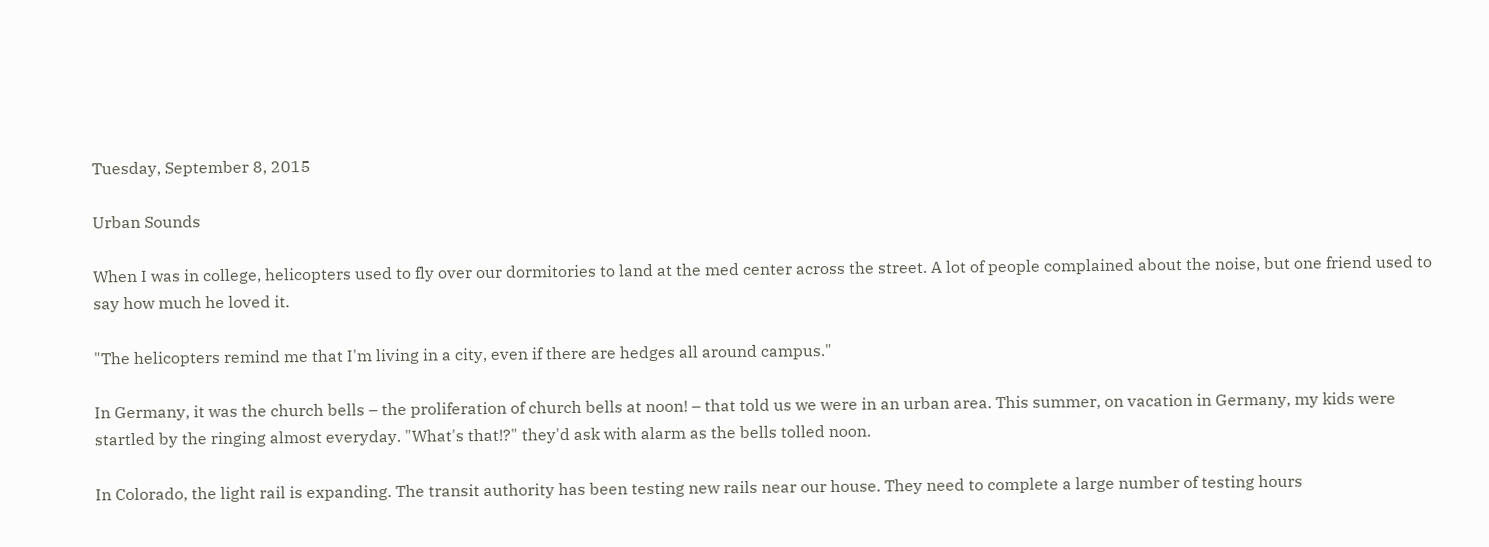Tuesday, September 8, 2015

Urban Sounds

When I was in college, helicopters used to fly over our dormitories to land at the med center across the street. A lot of people complained about the noise, but one friend used to say how much he loved it.

"The helicopters remind me that I'm living in a city, even if there are hedges all around campus."

In Germany, it was the church bells – the proliferation of church bells at noon! – that told us we were in an urban area. This summer, on vacation in Germany, my kids were startled by the ringing almost everyday. "What's that!?" they'd ask with alarm as the bells tolled noon.

In Colorado, the light rail is expanding. The transit authority has been testing new rails near our house. They need to complete a large number of testing hours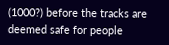(1000?) before the tracks are deemed safe for people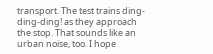transport. The test trains ding-ding-ding! as they approach the stop. That sounds like an urban noise, too. I hope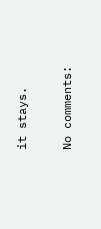it stays.

No comments: